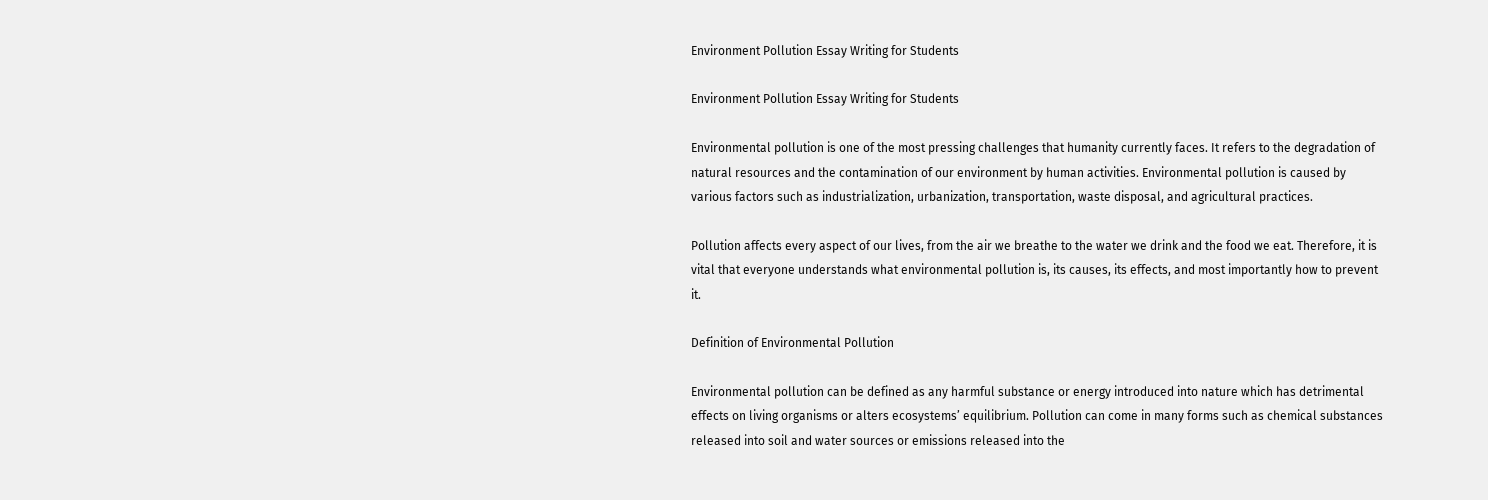Environment Pollution Essay Writing for Students

Environment Pollution Essay Writing for Students

Environmental pollution is one of the most pressing challenges that humanity currently faces. It refers to the degradation of natural resources and the contamination of our environment by human activities. Environmental pollution is caused by various factors such as industrialization, urbanization, transportation, waste disposal, and agricultural practices.

Pollution affects every aspect of our lives, from the air we breathe to the water we drink and the food we eat. Therefore, it is vital that everyone understands what environmental pollution is, its causes, its effects, and most importantly how to prevent it.

Definition of Environmental Pollution

Environmental pollution can be defined as any harmful substance or energy introduced into nature which has detrimental effects on living organisms or alters ecosystems’ equilibrium. Pollution can come in many forms such as chemical substances released into soil and water sources or emissions released into the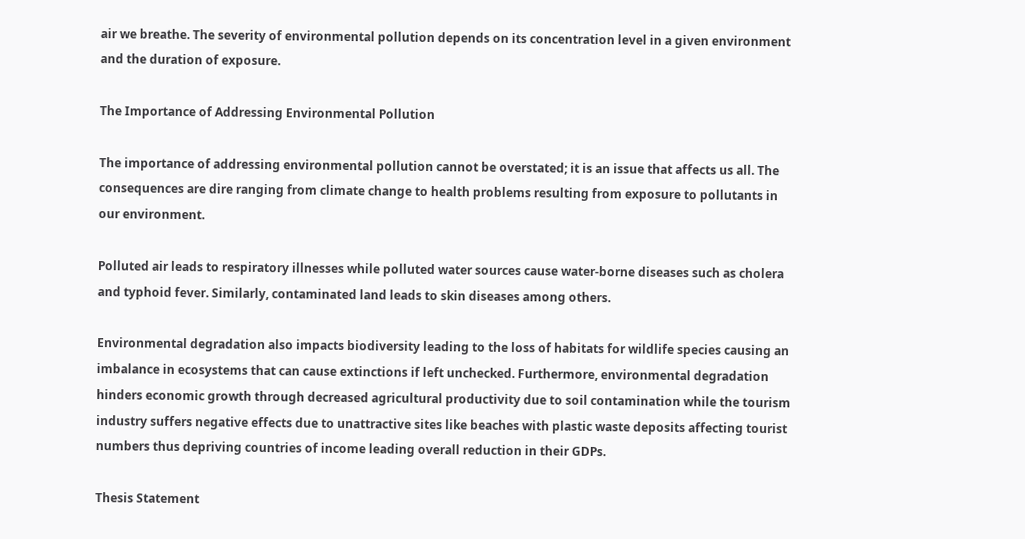air we breathe. The severity of environmental pollution depends on its concentration level in a given environment and the duration of exposure.

The Importance of Addressing Environmental Pollution

The importance of addressing environmental pollution cannot be overstated; it is an issue that affects us all. The consequences are dire ranging from climate change to health problems resulting from exposure to pollutants in our environment.

Polluted air leads to respiratory illnesses while polluted water sources cause water-borne diseases such as cholera and typhoid fever. Similarly, contaminated land leads to skin diseases among others.

Environmental degradation also impacts biodiversity leading to the loss of habitats for wildlife species causing an imbalance in ecosystems that can cause extinctions if left unchecked. Furthermore, environmental degradation hinders economic growth through decreased agricultural productivity due to soil contamination while the tourism industry suffers negative effects due to unattractive sites like beaches with plastic waste deposits affecting tourist numbers thus depriving countries of income leading overall reduction in their GDPs.

Thesis Statement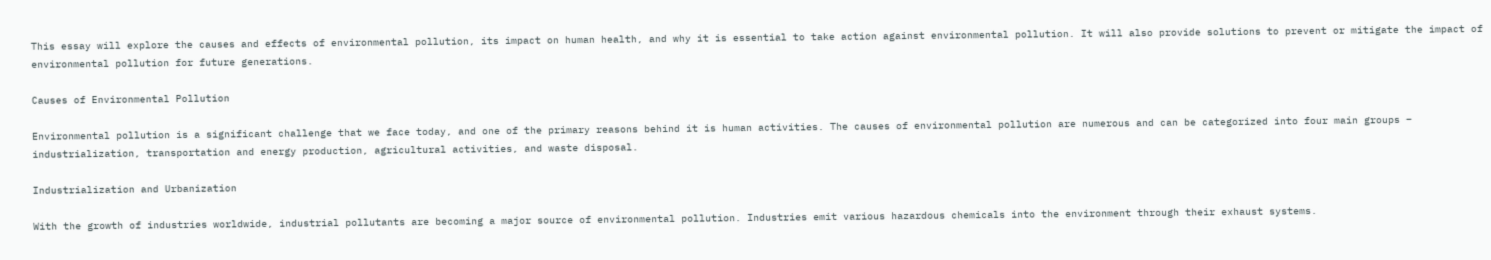This essay will explore the causes and effects of environmental pollution, its impact on human health, and why it is essential to take action against environmental pollution. It will also provide solutions to prevent or mitigate the impact of environmental pollution for future generations.

Causes of Environmental Pollution

Environmental pollution is a significant challenge that we face today, and one of the primary reasons behind it is human activities. The causes of environmental pollution are numerous and can be categorized into four main groups – industrialization, transportation and energy production, agricultural activities, and waste disposal.

Industrialization and Urbanization

With the growth of industries worldwide, industrial pollutants are becoming a major source of environmental pollution. Industries emit various hazardous chemicals into the environment through their exhaust systems.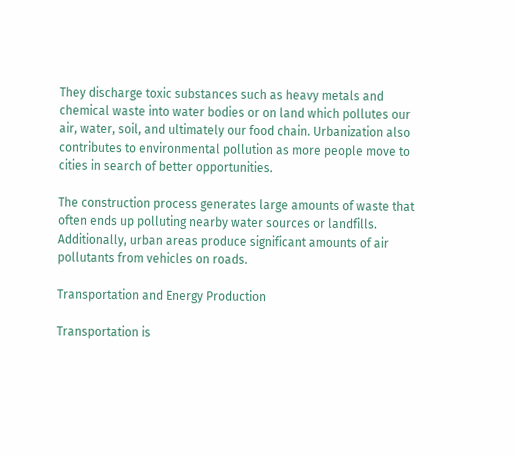They discharge toxic substances such as heavy metals and chemical waste into water bodies or on land which pollutes our air, water, soil, and ultimately our food chain. Urbanization also contributes to environmental pollution as more people move to cities in search of better opportunities.

The construction process generates large amounts of waste that often ends up polluting nearby water sources or landfills. Additionally, urban areas produce significant amounts of air pollutants from vehicles on roads.

Transportation and Energy Production

Transportation is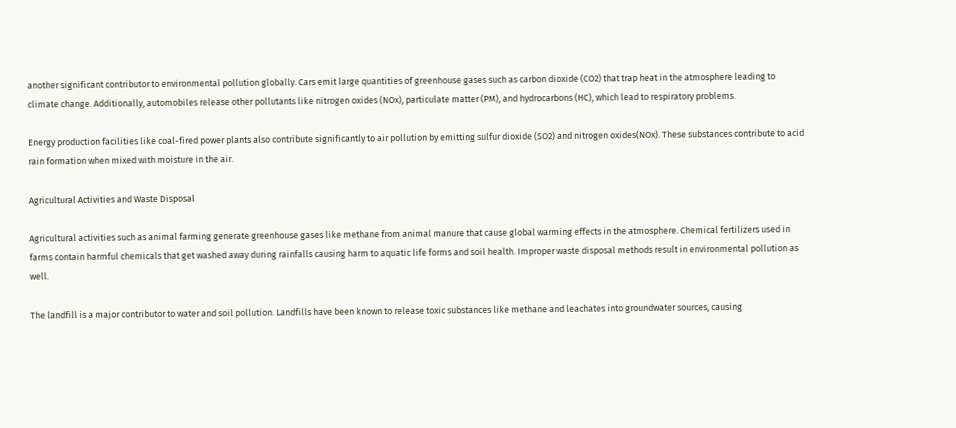another significant contributor to environmental pollution globally. Cars emit large quantities of greenhouse gases such as carbon dioxide (CO2) that trap heat in the atmosphere leading to climate change. Additionally, automobiles release other pollutants like nitrogen oxides (NOx), particulate matter (PM), and hydrocarbons (HC), which lead to respiratory problems.

Energy production facilities like coal-fired power plants also contribute significantly to air pollution by emitting sulfur dioxide (SO2) and nitrogen oxides(NOx). These substances contribute to acid rain formation when mixed with moisture in the air.

Agricultural Activities and Waste Disposal

Agricultural activities such as animal farming generate greenhouse gases like methane from animal manure that cause global warming effects in the atmosphere. Chemical fertilizers used in farms contain harmful chemicals that get washed away during rainfalls causing harm to aquatic life forms and soil health. Improper waste disposal methods result in environmental pollution as well.

The landfill is a major contributor to water and soil pollution. Landfills have been known to release toxic substances like methane and leachates into groundwater sources, causing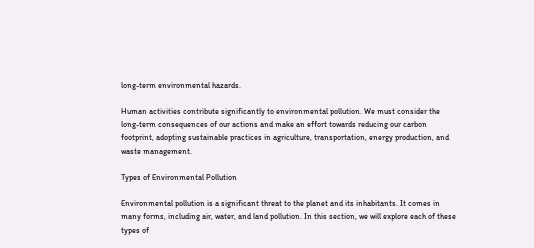long-term environmental hazards.

Human activities contribute significantly to environmental pollution. We must consider the long-term consequences of our actions and make an effort towards reducing our carbon footprint, adopting sustainable practices in agriculture, transportation, energy production, and waste management.

Types of Environmental Pollution

Environmental pollution is a significant threat to the planet and its inhabitants. It comes in many forms, including air, water, and land pollution. In this section, we will explore each of these types of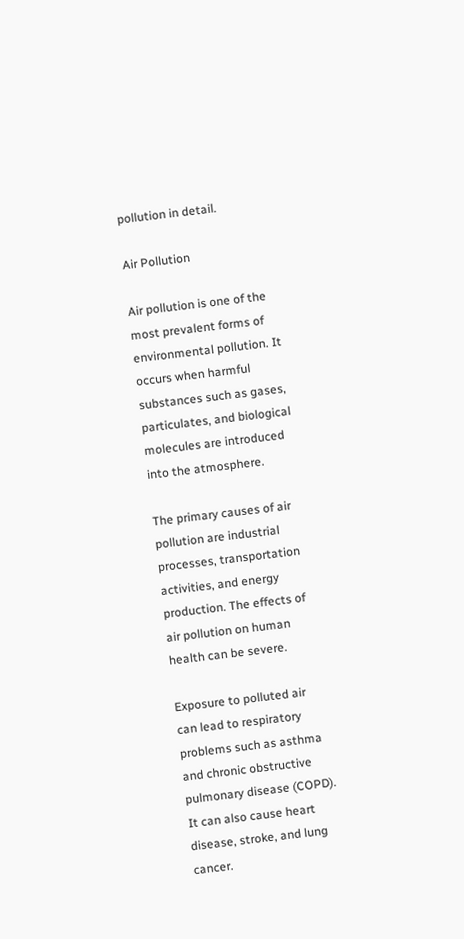pollution in detail.

Air Pollution

Air pollution is one of the most prevalent forms of environmental pollution. It occurs when harmful substances such as gases, particulates, and biological molecules are introduced into the atmosphere.

The primary causes of air pollution are industrial processes, transportation activities, and energy production. The effects of air pollution on human health can be severe.

Exposure to polluted air can lead to respiratory problems such as asthma and chronic obstructive pulmonary disease (COPD). It can also cause heart disease, stroke, and lung cancer.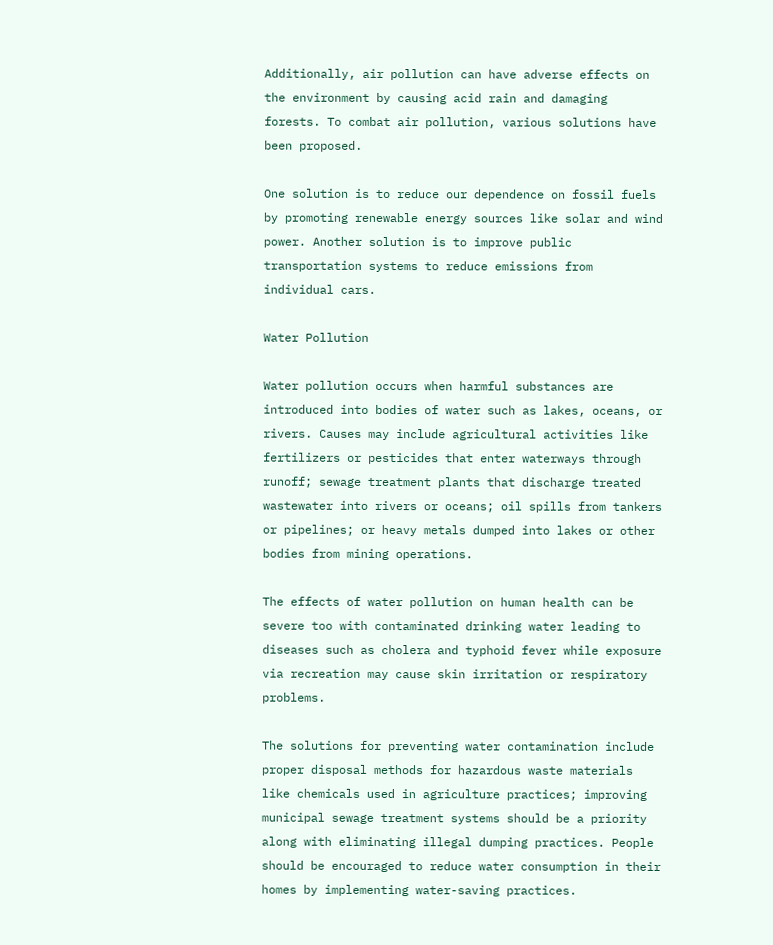Additionally, air pollution can have adverse effects on the environment by causing acid rain and damaging forests. To combat air pollution, various solutions have been proposed.

One solution is to reduce our dependence on fossil fuels by promoting renewable energy sources like solar and wind power. Another solution is to improve public transportation systems to reduce emissions from individual cars.

Water Pollution

Water pollution occurs when harmful substances are introduced into bodies of water such as lakes, oceans, or rivers. Causes may include agricultural activities like fertilizers or pesticides that enter waterways through runoff; sewage treatment plants that discharge treated wastewater into rivers or oceans; oil spills from tankers or pipelines; or heavy metals dumped into lakes or other bodies from mining operations.

The effects of water pollution on human health can be severe too with contaminated drinking water leading to diseases such as cholera and typhoid fever while exposure via recreation may cause skin irritation or respiratory problems.

The solutions for preventing water contamination include proper disposal methods for hazardous waste materials like chemicals used in agriculture practices; improving municipal sewage treatment systems should be a priority along with eliminating illegal dumping practices. People should be encouraged to reduce water consumption in their homes by implementing water-saving practices.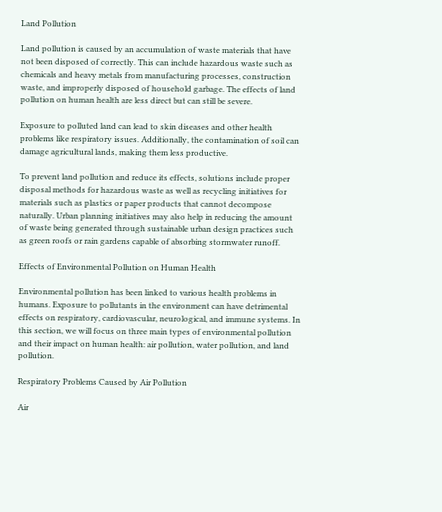Land Pollution

Land pollution is caused by an accumulation of waste materials that have not been disposed of correctly. This can include hazardous waste such as chemicals and heavy metals from manufacturing processes, construction waste, and improperly disposed of household garbage. The effects of land pollution on human health are less direct but can still be severe.

Exposure to polluted land can lead to skin diseases and other health problems like respiratory issues. Additionally, the contamination of soil can damage agricultural lands, making them less productive.

To prevent land pollution and reduce its effects, solutions include proper disposal methods for hazardous waste as well as recycling initiatives for materials such as plastics or paper products that cannot decompose naturally. Urban planning initiatives may also help in reducing the amount of waste being generated through sustainable urban design practices such as green roofs or rain gardens capable of absorbing stormwater runoff.

Effects of Environmental Pollution on Human Health

Environmental pollution has been linked to various health problems in humans. Exposure to pollutants in the environment can have detrimental effects on respiratory, cardiovascular, neurological, and immune systems. In this section, we will focus on three main types of environmental pollution and their impact on human health: air pollution, water pollution, and land pollution.

Respiratory Problems Caused by Air Pollution

Air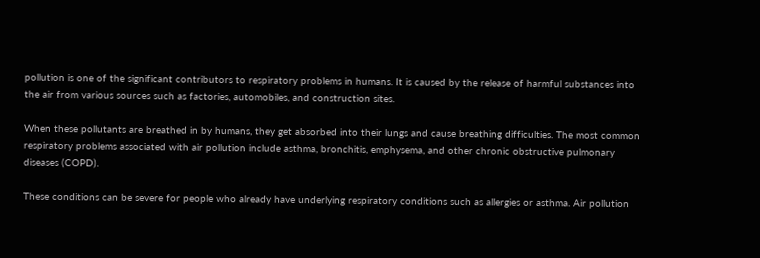pollution is one of the significant contributors to respiratory problems in humans. It is caused by the release of harmful substances into the air from various sources such as factories, automobiles, and construction sites.

When these pollutants are breathed in by humans, they get absorbed into their lungs and cause breathing difficulties. The most common respiratory problems associated with air pollution include asthma, bronchitis, emphysema, and other chronic obstructive pulmonary diseases (COPD).

These conditions can be severe for people who already have underlying respiratory conditions such as allergies or asthma. Air pollution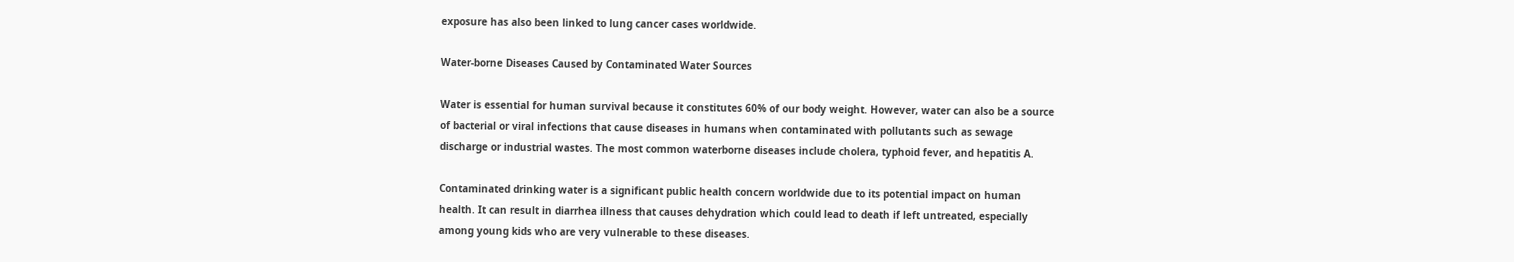exposure has also been linked to lung cancer cases worldwide.

Water-borne Diseases Caused by Contaminated Water Sources

Water is essential for human survival because it constitutes 60% of our body weight. However, water can also be a source of bacterial or viral infections that cause diseases in humans when contaminated with pollutants such as sewage discharge or industrial wastes. The most common waterborne diseases include cholera, typhoid fever, and hepatitis A.

Contaminated drinking water is a significant public health concern worldwide due to its potential impact on human health. It can result in diarrhea illness that causes dehydration which could lead to death if left untreated, especially among young kids who are very vulnerable to these diseases.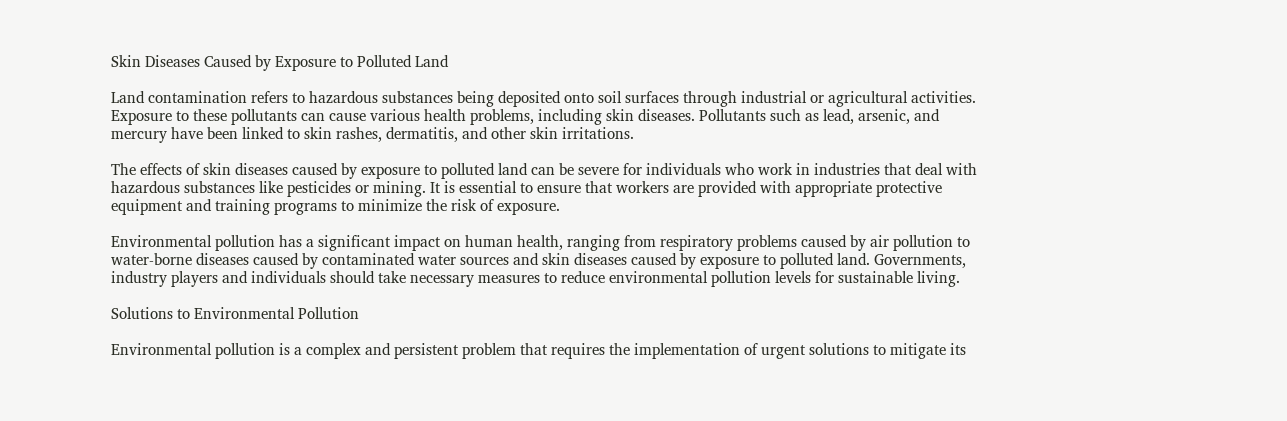Skin Diseases Caused by Exposure to Polluted Land

Land contamination refers to hazardous substances being deposited onto soil surfaces through industrial or agricultural activities. Exposure to these pollutants can cause various health problems, including skin diseases. Pollutants such as lead, arsenic, and mercury have been linked to skin rashes, dermatitis, and other skin irritations.

The effects of skin diseases caused by exposure to polluted land can be severe for individuals who work in industries that deal with hazardous substances like pesticides or mining. It is essential to ensure that workers are provided with appropriate protective equipment and training programs to minimize the risk of exposure.

Environmental pollution has a significant impact on human health, ranging from respiratory problems caused by air pollution to water-borne diseases caused by contaminated water sources and skin diseases caused by exposure to polluted land. Governments, industry players and individuals should take necessary measures to reduce environmental pollution levels for sustainable living.

Solutions to Environmental Pollution

Environmental pollution is a complex and persistent problem that requires the implementation of urgent solutions to mitigate its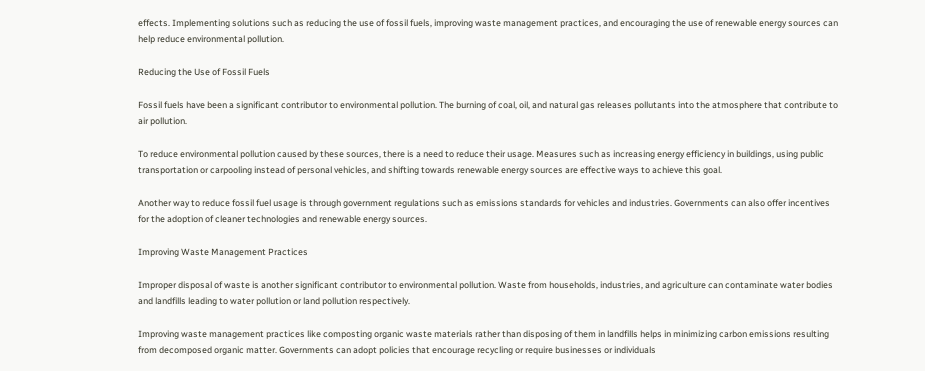effects. Implementing solutions such as reducing the use of fossil fuels, improving waste management practices, and encouraging the use of renewable energy sources can help reduce environmental pollution.

Reducing the Use of Fossil Fuels

Fossil fuels have been a significant contributor to environmental pollution. The burning of coal, oil, and natural gas releases pollutants into the atmosphere that contribute to air pollution.

To reduce environmental pollution caused by these sources, there is a need to reduce their usage. Measures such as increasing energy efficiency in buildings, using public transportation or carpooling instead of personal vehicles, and shifting towards renewable energy sources are effective ways to achieve this goal.

Another way to reduce fossil fuel usage is through government regulations such as emissions standards for vehicles and industries. Governments can also offer incentives for the adoption of cleaner technologies and renewable energy sources.

Improving Waste Management Practices

Improper disposal of waste is another significant contributor to environmental pollution. Waste from households, industries, and agriculture can contaminate water bodies and landfills leading to water pollution or land pollution respectively.

Improving waste management practices like composting organic waste materials rather than disposing of them in landfills helps in minimizing carbon emissions resulting from decomposed organic matter. Governments can adopt policies that encourage recycling or require businesses or individuals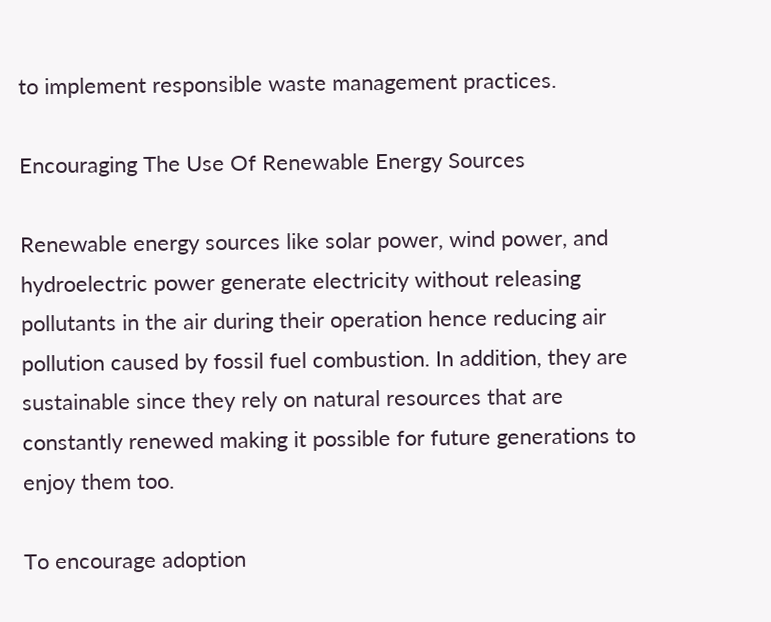to implement responsible waste management practices.

Encouraging The Use Of Renewable Energy Sources

Renewable energy sources like solar power, wind power, and hydroelectric power generate electricity without releasing pollutants in the air during their operation hence reducing air pollution caused by fossil fuel combustion. In addition, they are sustainable since they rely on natural resources that are constantly renewed making it possible for future generations to enjoy them too.

To encourage adoption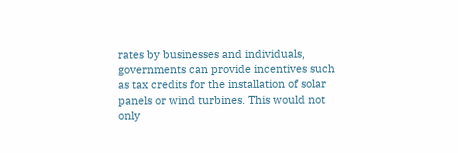rates by businesses and individuals, governments can provide incentives such as tax credits for the installation of solar panels or wind turbines. This would not only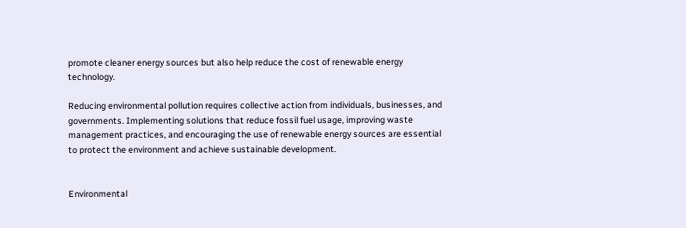promote cleaner energy sources but also help reduce the cost of renewable energy technology.

Reducing environmental pollution requires collective action from individuals, businesses, and governments. Implementing solutions that reduce fossil fuel usage, improving waste management practices, and encouraging the use of renewable energy sources are essential to protect the environment and achieve sustainable development.


Environmental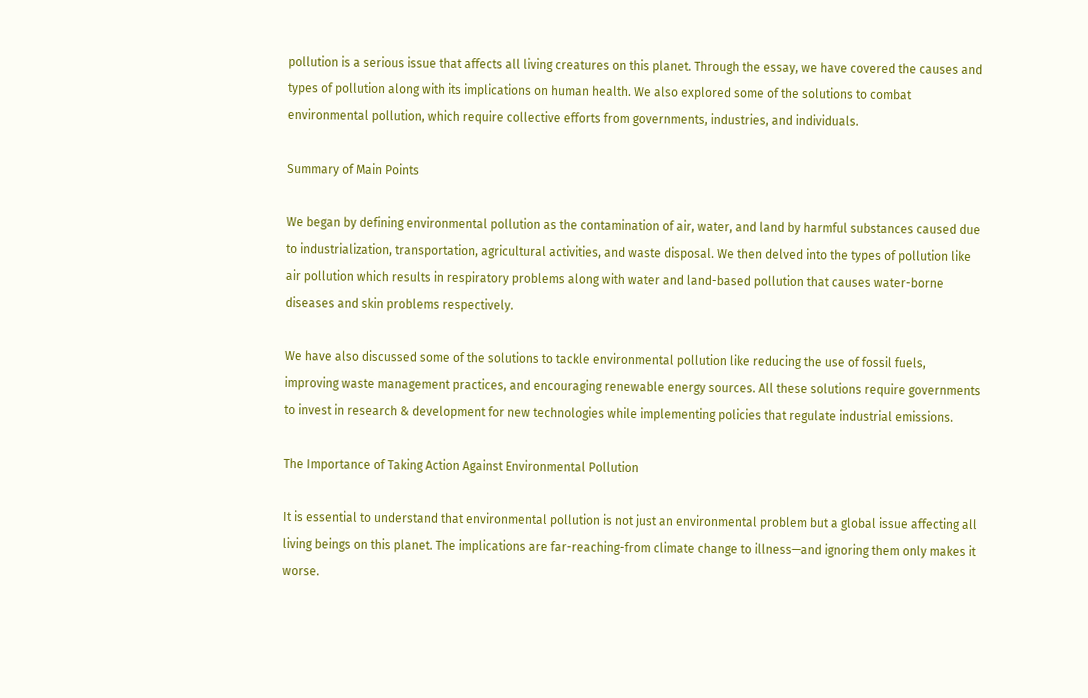pollution is a serious issue that affects all living creatures on this planet. Through the essay, we have covered the causes and types of pollution along with its implications on human health. We also explored some of the solutions to combat environmental pollution, which require collective efforts from governments, industries, and individuals.

Summary of Main Points

We began by defining environmental pollution as the contamination of air, water, and land by harmful substances caused due to industrialization, transportation, agricultural activities, and waste disposal. We then delved into the types of pollution like air pollution which results in respiratory problems along with water and land-based pollution that causes water-borne diseases and skin problems respectively.

We have also discussed some of the solutions to tackle environmental pollution like reducing the use of fossil fuels, improving waste management practices, and encouraging renewable energy sources. All these solutions require governments to invest in research & development for new technologies while implementing policies that regulate industrial emissions.

The Importance of Taking Action Against Environmental Pollution

It is essential to understand that environmental pollution is not just an environmental problem but a global issue affecting all living beings on this planet. The implications are far-reaching-from climate change to illness—and ignoring them only makes it worse.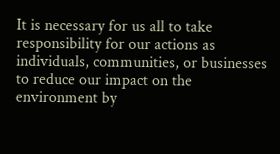It is necessary for us all to take responsibility for our actions as individuals, communities, or businesses to reduce our impact on the environment by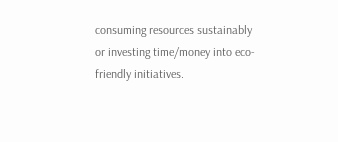consuming resources sustainably or investing time/money into eco-friendly initiatives.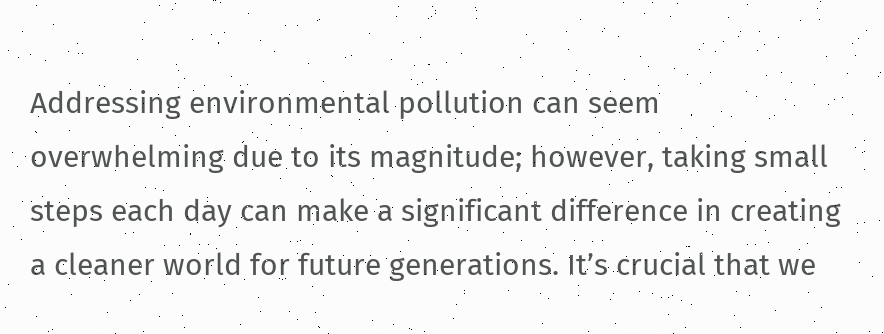Addressing environmental pollution can seem overwhelming due to its magnitude; however, taking small steps each day can make a significant difference in creating a cleaner world for future generations. It’s crucial that we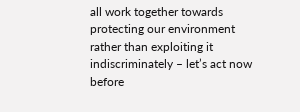all work together towards protecting our environment rather than exploiting it indiscriminately – let’s act now before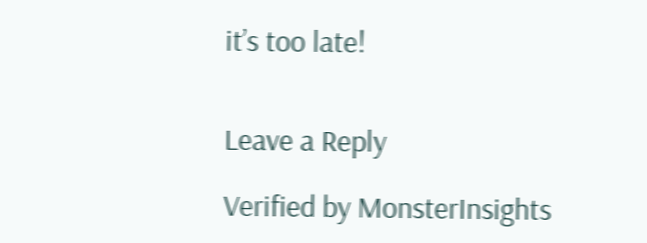it’s too late!


Leave a Reply

Verified by MonsterInsights